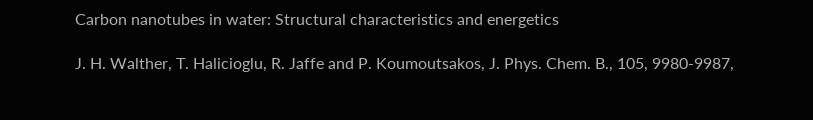Carbon nanotubes in water: Structural characteristics and energetics

J. H. Walther, T. Halicioglu, R. Jaffe and P. Koumoutsakos, J. Phys. Chem. B., 105, 9980-9987,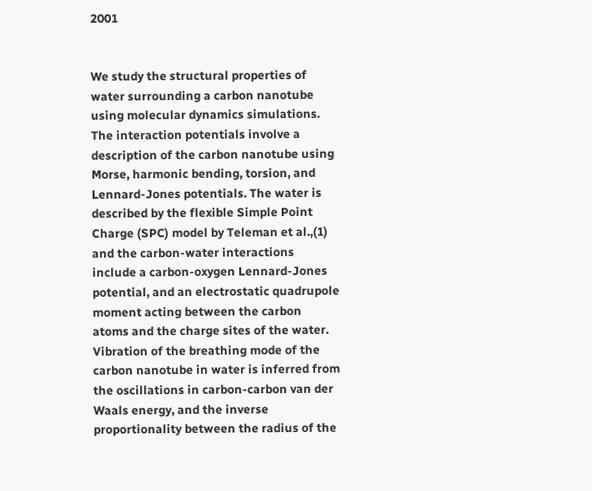2001


We study the structural properties of water surrounding a carbon nanotube using molecular dynamics simulations. The interaction potentials involve a description of the carbon nanotube using Morse, harmonic bending, torsion, and Lennard-Jones potentials. The water is described by the flexible Simple Point Charge (SPC) model by Teleman et al.,(1) and the carbon-water interactions include a carbon-oxygen Lennard-Jones potential, and an electrostatic quadrupole moment acting between the carbon atoms and the charge sites of the water. Vibration of the breathing mode of the carbon nanotube in water is inferred from the oscillations in carbon-carbon van der Waals energy, and the inverse proportionality between the radius of the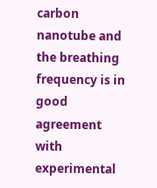carbon nanotube and the breathing frequency is in good agreement with experimental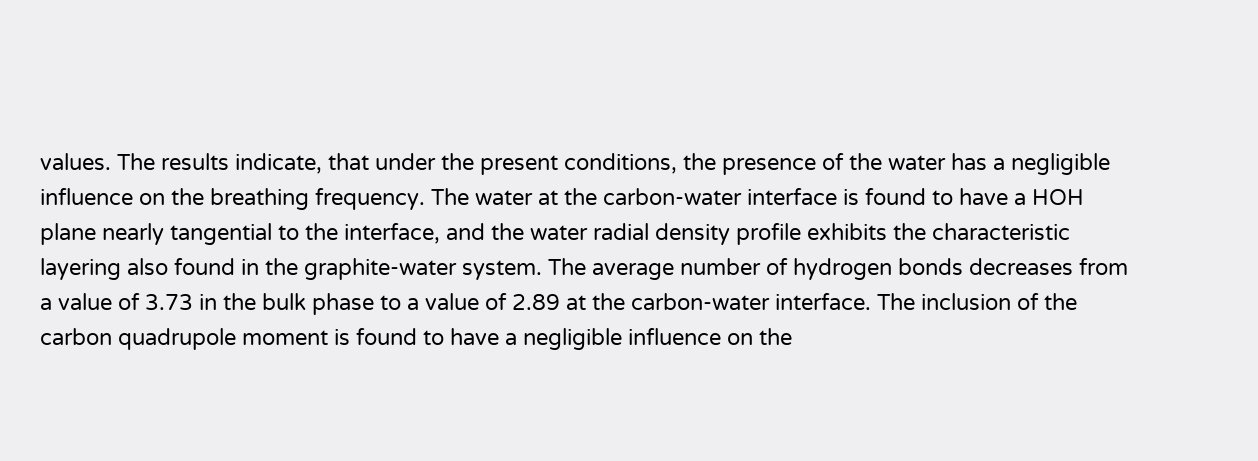values. The results indicate, that under the present conditions, the presence of the water has a negligible influence on the breathing frequency. The water at the carbon-water interface is found to have a HOH plane nearly tangential to the interface, and the water radial density profile exhibits the characteristic layering also found in the graphite-water system. The average number of hydrogen bonds decreases from a value of 3.73 in the bulk phase to a value of 2.89 at the carbon-water interface. The inclusion of the carbon quadrupole moment is found to have a negligible influence on the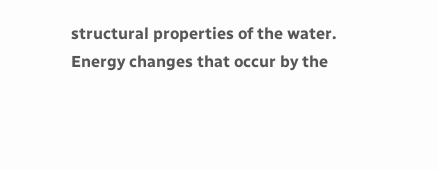structural properties of the water. Energy changes that occur by the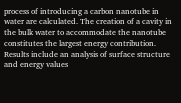process of introducing a carbon nanotube in water are calculated. The creation of a cavity in the bulk water to accommodate the nanotube constitutes the largest energy contribution. Results include an analysis of surface structure and energy values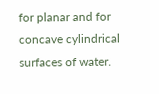for planar and for concave cylindrical surfaces of water.